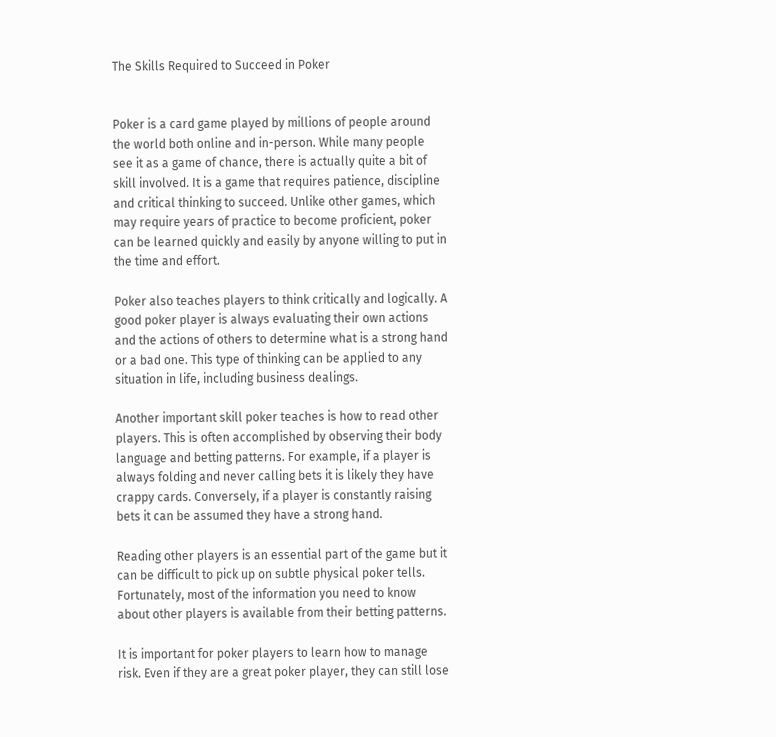The Skills Required to Succeed in Poker


Poker is a card game played by millions of people around the world both online and in-person. While many people see it as a game of chance, there is actually quite a bit of skill involved. It is a game that requires patience, discipline and critical thinking to succeed. Unlike other games, which may require years of practice to become proficient, poker can be learned quickly and easily by anyone willing to put in the time and effort.

Poker also teaches players to think critically and logically. A good poker player is always evaluating their own actions and the actions of others to determine what is a strong hand or a bad one. This type of thinking can be applied to any situation in life, including business dealings.

Another important skill poker teaches is how to read other players. This is often accomplished by observing their body language and betting patterns. For example, if a player is always folding and never calling bets it is likely they have crappy cards. Conversely, if a player is constantly raising bets it can be assumed they have a strong hand.

Reading other players is an essential part of the game but it can be difficult to pick up on subtle physical poker tells. Fortunately, most of the information you need to know about other players is available from their betting patterns.

It is important for poker players to learn how to manage risk. Even if they are a great poker player, they can still lose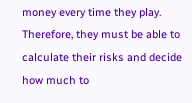money every time they play. Therefore, they must be able to calculate their risks and decide how much to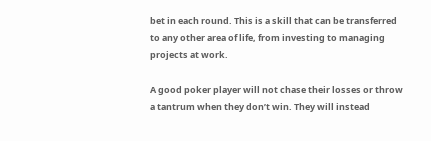bet in each round. This is a skill that can be transferred to any other area of life, from investing to managing projects at work.

A good poker player will not chase their losses or throw a tantrum when they don’t win. They will instead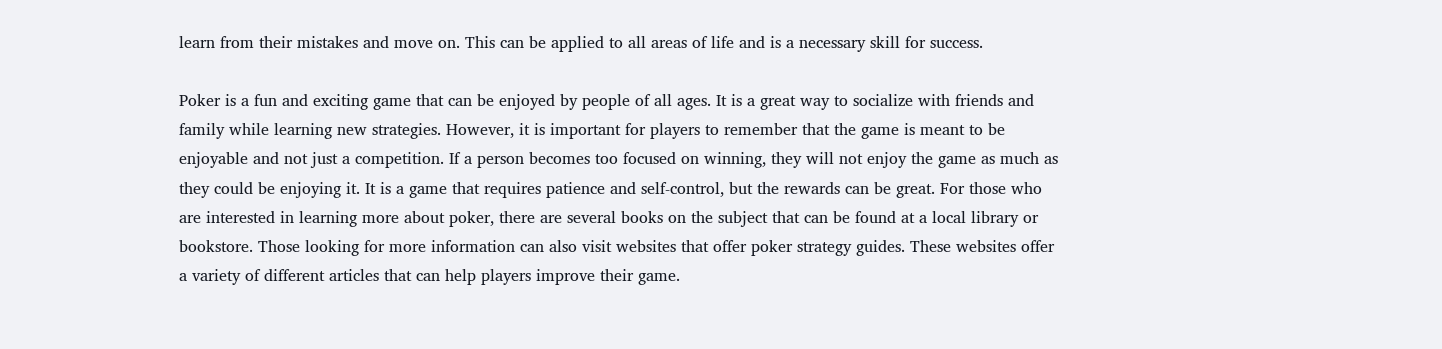learn from their mistakes and move on. This can be applied to all areas of life and is a necessary skill for success.

Poker is a fun and exciting game that can be enjoyed by people of all ages. It is a great way to socialize with friends and family while learning new strategies. However, it is important for players to remember that the game is meant to be enjoyable and not just a competition. If a person becomes too focused on winning, they will not enjoy the game as much as they could be enjoying it. It is a game that requires patience and self-control, but the rewards can be great. For those who are interested in learning more about poker, there are several books on the subject that can be found at a local library or bookstore. Those looking for more information can also visit websites that offer poker strategy guides. These websites offer a variety of different articles that can help players improve their game.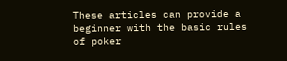These articles can provide a beginner with the basic rules of poker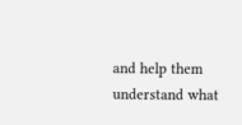and help them understand what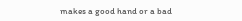makes a good hand or a bad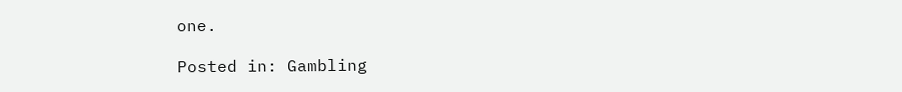one.

Posted in: Gambling